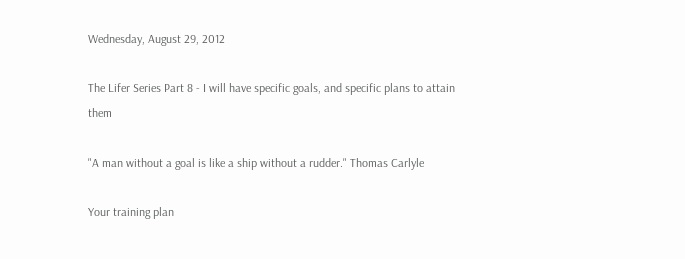Wednesday, August 29, 2012

The Lifer Series Part 8 - I will have specific goals, and specific plans to attain them

"A man without a goal is like a ship without a rudder." Thomas Carlyle

Your training plan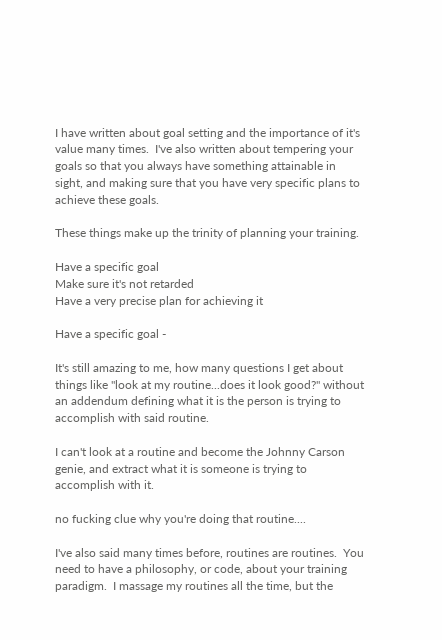I have written about goal setting and the importance of it's value many times.  I've also written about tempering your goals so that you always have something attainable in sight, and making sure that you have very specific plans to achieve these goals.

These things make up the trinity of planning your training.

Have a specific goal
Make sure it's not retarded
Have a very precise plan for achieving it

Have a specific goal -

It's still amazing to me, how many questions I get about things like "look at my routine...does it look good?" without an addendum defining what it is the person is trying to accomplish with said routine.

I can't look at a routine and become the Johnny Carson genie, and extract what it is someone is trying to accomplish with it.

no fucking clue why you're doing that routine....

I've also said many times before, routines are routines.  You need to have a philosophy, or code, about your training paradigm.  I massage my routines all the time, but the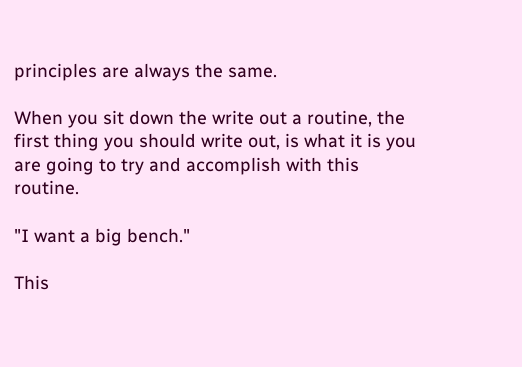principles are always the same.

When you sit down the write out a routine, the first thing you should write out, is what it is you are going to try and accomplish with this routine.

"I want a big bench."

This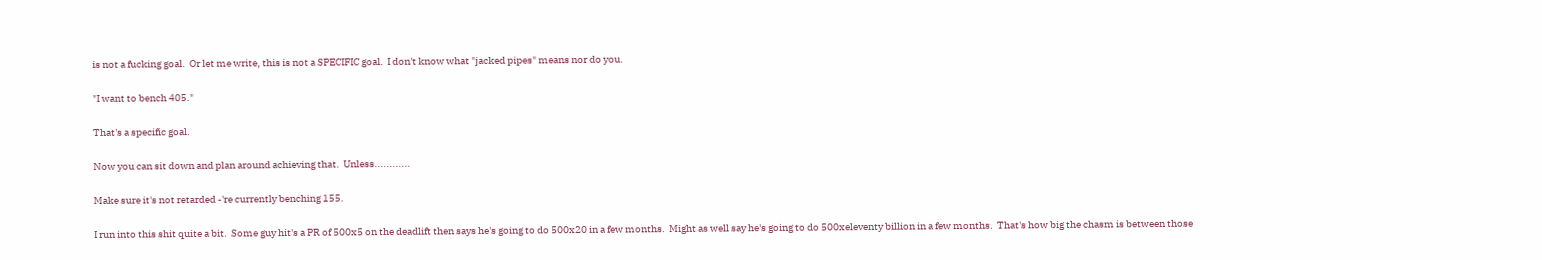is not a fucking goal.  Or let me write, this is not a SPECIFIC goal.  I don't know what "jacked pipes" means nor do you.

"I want to bench 405."

That's a specific goal.

Now you can sit down and plan around achieving that.  Unless............

Make sure it's not retarded -'re currently benching 155.

I run into this shit quite a bit.  Some guy hit's a PR of 500x5 on the deadlift then says he's going to do 500x20 in a few months.  Might as well say he's going to do 500xeleventy billion in a few months.  That's how big the chasm is between those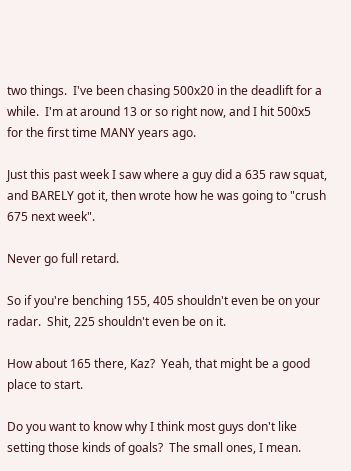two things.  I've been chasing 500x20 in the deadlift for a while.  I'm at around 13 or so right now, and I hit 500x5 for the first time MANY years ago.

Just this past week I saw where a guy did a 635 raw squat, and BARELY got it, then wrote how he was going to "crush 675 next week".

Never go full retard.

So if you're benching 155, 405 shouldn't even be on your radar.  Shit, 225 shouldn't even be on it.

How about 165 there, Kaz?  Yeah, that might be a good place to start.

Do you want to know why I think most guys don't like setting those kinds of goals?  The small ones, I mean.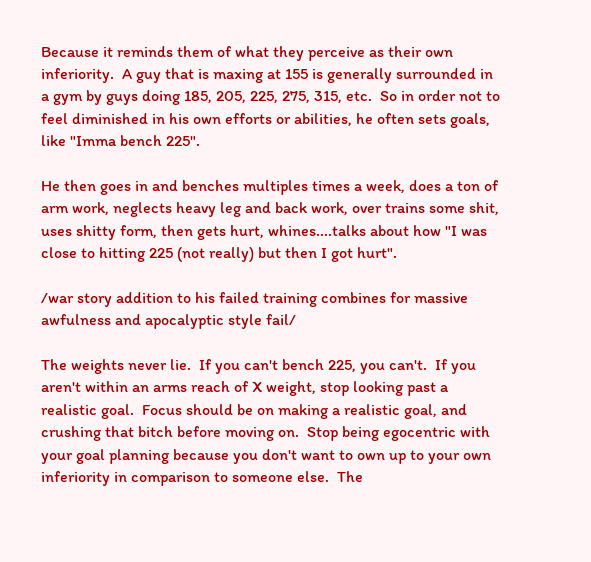Because it reminds them of what they perceive as their own inferiority.  A guy that is maxing at 155 is generally surrounded in a gym by guys doing 185, 205, 225, 275, 315, etc.  So in order not to feel diminished in his own efforts or abilities, he often sets goals, like "Imma bench 225".

He then goes in and benches multiples times a week, does a ton of arm work, neglects heavy leg and back work, over trains some shit, uses shitty form, then gets hurt, whines....talks about how "I was close to hitting 225 (not really) but then I got hurt".

/war story addition to his failed training combines for massive awfulness and apocalyptic style fail/

The weights never lie.  If you can't bench 225, you can't.  If you aren't within an arms reach of X weight, stop looking past a realistic goal.  Focus should be on making a realistic goal, and crushing that bitch before moving on.  Stop being egocentric with your goal planning because you don't want to own up to your own inferiority in comparison to someone else.  The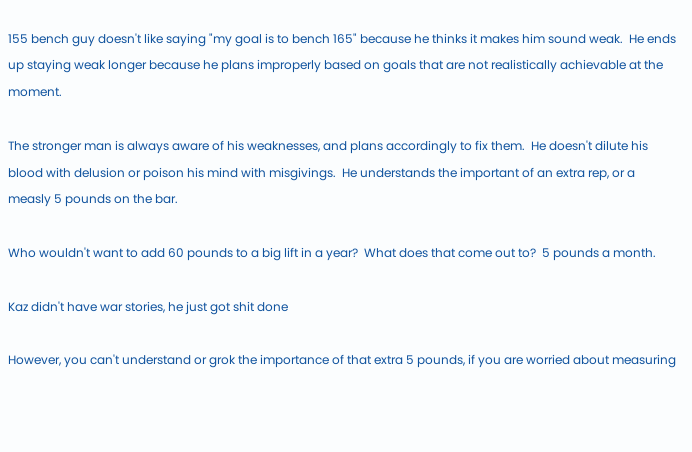155 bench guy doesn't like saying "my goal is to bench 165" because he thinks it makes him sound weak.  He ends up staying weak longer because he plans improperly based on goals that are not realistically achievable at the moment.

The stronger man is always aware of his weaknesses, and plans accordingly to fix them.  He doesn't dilute his blood with delusion or poison his mind with misgivings.  He understands the important of an extra rep, or a measly 5 pounds on the bar.

Who wouldn't want to add 60 pounds to a big lift in a year?  What does that come out to?  5 pounds a month.

Kaz didn't have war stories, he just got shit done

However, you can't understand or grok the importance of that extra 5 pounds, if you are worried about measuring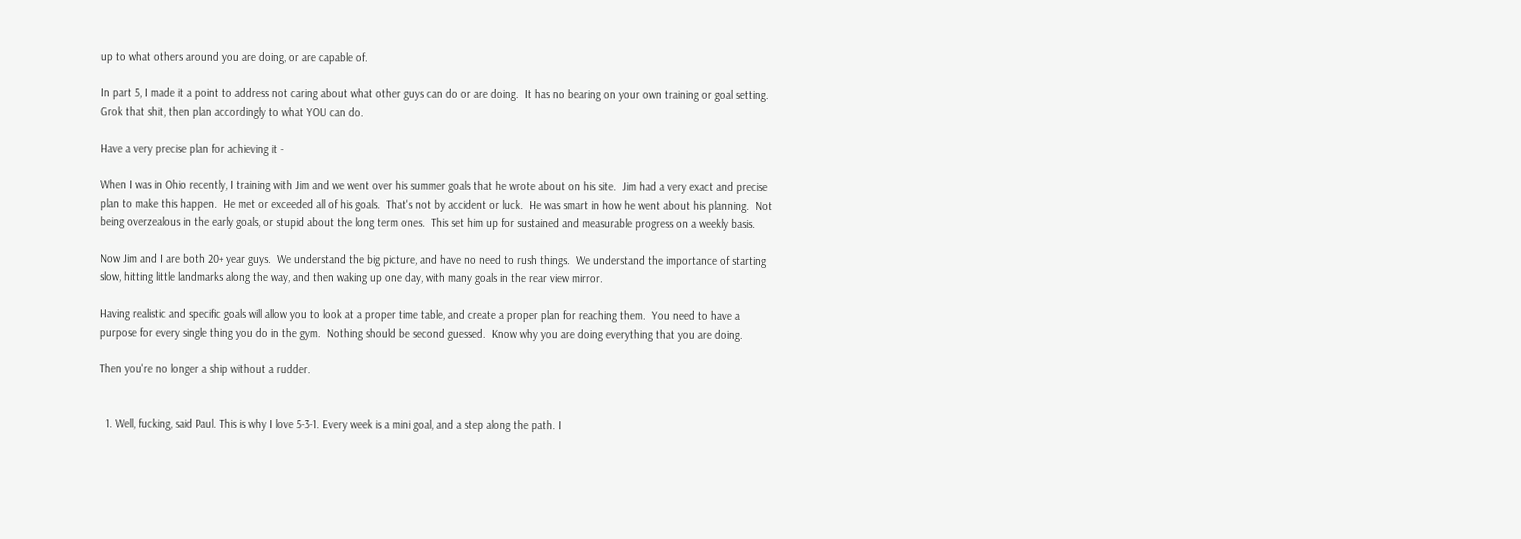up to what others around you are doing, or are capable of.

In part 5, I made it a point to address not caring about what other guys can do or are doing.  It has no bearing on your own training or goal setting.  Grok that shit, then plan accordingly to what YOU can do.

Have a very precise plan for achieving it -

When I was in Ohio recently, I training with Jim and we went over his summer goals that he wrote about on his site.  Jim had a very exact and precise plan to make this happen.  He met or exceeded all of his goals.  That's not by accident or luck.  He was smart in how he went about his planning.  Not being overzealous in the early goals, or stupid about the long term ones.  This set him up for sustained and measurable progress on a weekly basis.

Now Jim and I are both 20+ year guys.  We understand the big picture, and have no need to rush things.  We understand the importance of starting slow, hitting little landmarks along the way, and then waking up one day, with many goals in the rear view mirror.

Having realistic and specific goals will allow you to look at a proper time table, and create a proper plan for reaching them.  You need to have a purpose for every single thing you do in the gym.  Nothing should be second guessed.  Know why you are doing everything that you are doing.

Then you're no longer a ship without a rudder.


  1. Well, fucking, said Paul. This is why I love 5-3-1. Every week is a mini goal, and a step along the path. I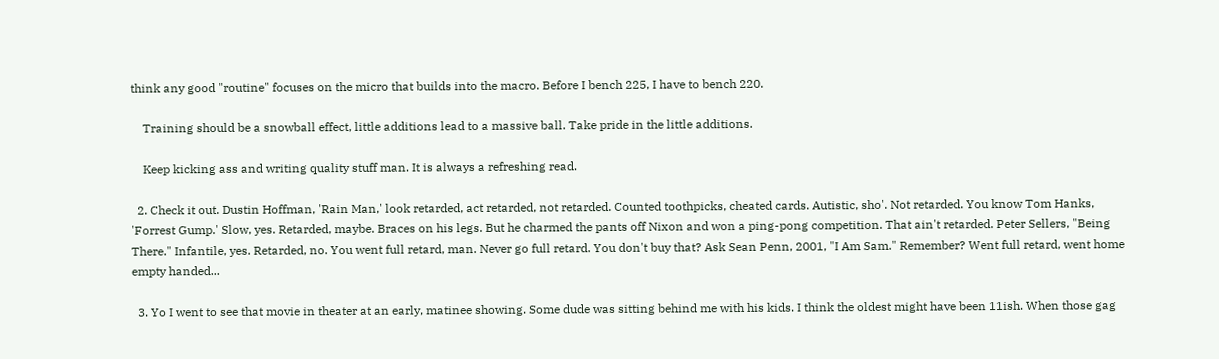think any good "routine" focuses on the micro that builds into the macro. Before I bench 225, I have to bench 220.

    Training should be a snowball effect, little additions lead to a massive ball. Take pride in the little additions.

    Keep kicking ass and writing quality stuff man. It is always a refreshing read.

  2. Check it out. Dustin Hoffman, 'Rain Man,' look retarded, act retarded, not retarded. Counted toothpicks, cheated cards. Autistic, sho'. Not retarded. You know Tom Hanks, 'Forrest Gump.' Slow, yes. Retarded, maybe. Braces on his legs. But he charmed the pants off Nixon and won a ping-pong competition. That ain't retarded. Peter Sellers, "Being There." Infantile, yes. Retarded, no. You went full retard, man. Never go full retard. You don't buy that? Ask Sean Penn, 2001, "I Am Sam." Remember? Went full retard, went home empty handed...

  3. Yo I went to see that movie in theater at an early, matinee showing. Some dude was sitting behind me with his kids. I think the oldest might have been 11ish. When those gag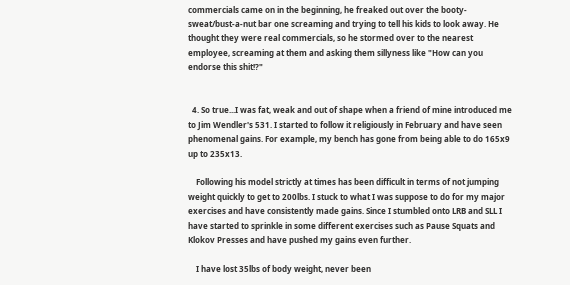commercials came on in the beginning, he freaked out over the booty-sweat/bust-a-nut bar one screaming and trying to tell his kids to look away. He thought they were real commercials, so he stormed over to the nearest employee, screaming at them and asking them sillyness like "How can you endorse this shit!?"


  4. So true...I was fat, weak and out of shape when a friend of mine introduced me to Jim Wendler's 531. I started to follow it religiously in February and have seen phenomenal gains. For example, my bench has gone from being able to do 165x9 up to 235x13.

    Following his model strictly at times has been difficult in terms of not jumping weight quickly to get to 200lbs. I stuck to what I was suppose to do for my major exercises and have consistently made gains. Since I stumbled onto LRB and SLL I have started to sprinkle in some different exercises such as Pause Squats and Klokov Presses and have pushed my gains even further.

    I have lost 35lbs of body weight, never been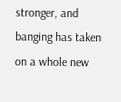stronger, and banging has taken on a whole new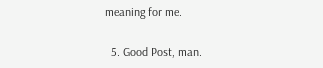meaning for me.

  5. Good Post, man.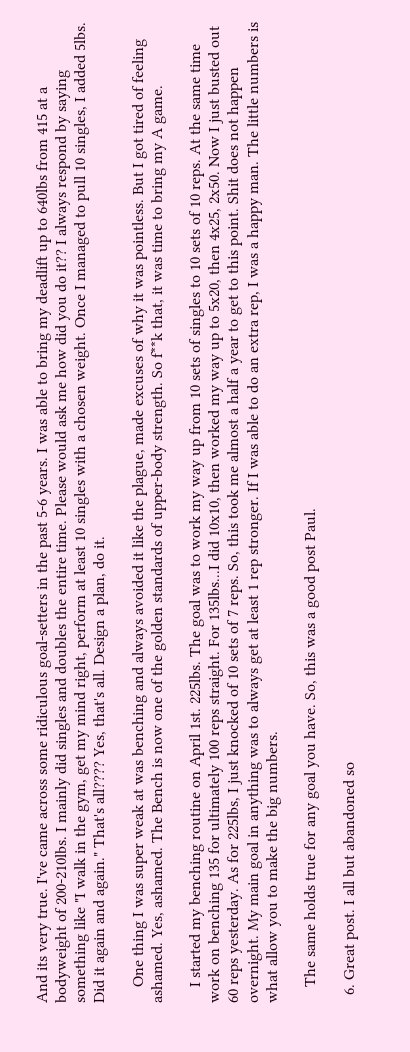And its very true. I've came across some ridiculous goal-setters in the past 5-6 years. I was able to bring my deadlift up to 640lbs from 415 at a bodyweight of 200-210lbs. I mainly did singles and doubles the entire time. Please would ask me how did you do it?? I always respond by saying something like "I walk in the gym, get my mind right, perform at least 10 singles with a chosen weight. Once I managed to pull 10 singles, I added 5lbs. Did it again and again." That's all???? Yes, that's all. Design a plan, do it.

    One thing I was super weak at was benching and always avoided it like the plague, made excuses of why it was pointless. But I got tired of feeling ashamed. Yes, ashamed. The Bench is now one of the golden standards of upper-body strength. So f**k that, it was time to bring my A game.

    I started my benching routine on April 1st. 225lbs. The goal was to work my way up from 10 sets of singles to 10 sets of 10 reps. At the same time work on benching 135 for ultimately 100 reps straight. For 135lbs...I did 10x10, then worked my way up to 5x20, then 4x25, 2x50. Now I just busted out 60 reps yesterday. As for 225lbs, I just knocked of 10 sets of 7 reps. So, this took me almost a half a year to get to this point. Shit does not happen overnight. My main goal in anything was to always get at least 1 rep stronger. If I was able to do an extra rep, I was a happy man. The little numbers is what allow you to make the big numbers.

    The same holds true for any goal you have. So, this was a good post Paul.

  6. Great post. I all but abandoned so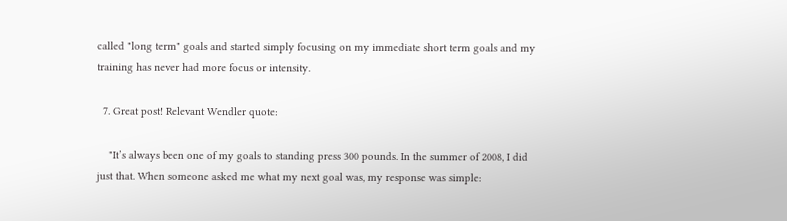called "long term" goals and started simply focusing on my immediate short term goals and my training has never had more focus or intensity.

  7. Great post! Relevant Wendler quote:

    "It’s always been one of my goals to standing press 300 pounds. In the summer of 2008, I did just that. When someone asked me what my next goal was, my response was simple: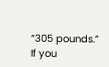“305 pounds.” If you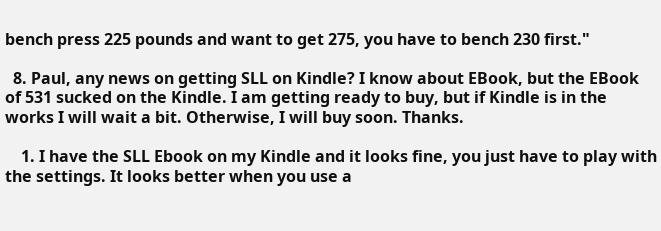bench press 225 pounds and want to get 275, you have to bench 230 first."

  8. Paul, any news on getting SLL on Kindle? I know about EBook, but the EBook of 531 sucked on the Kindle. I am getting ready to buy, but if Kindle is in the works I will wait a bit. Otherwise, I will buy soon. Thanks.

    1. I have the SLL Ebook on my Kindle and it looks fine, you just have to play with the settings. It looks better when you use a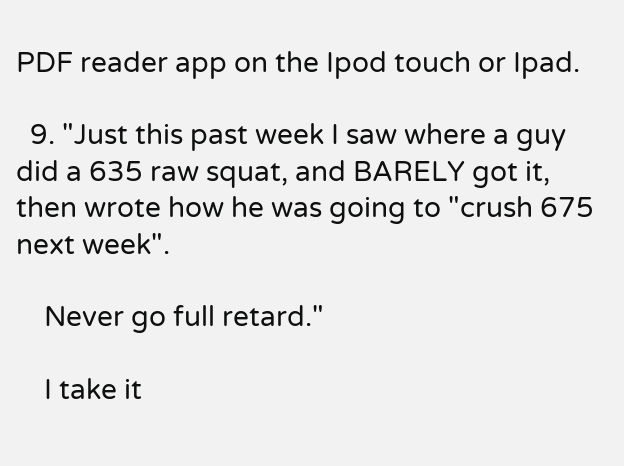PDF reader app on the Ipod touch or Ipad.

  9. "Just this past week I saw where a guy did a 635 raw squat, and BARELY got it, then wrote how he was going to "crush 675 next week".

    Never go full retard."

    I take it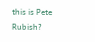this is Pete Rubish?